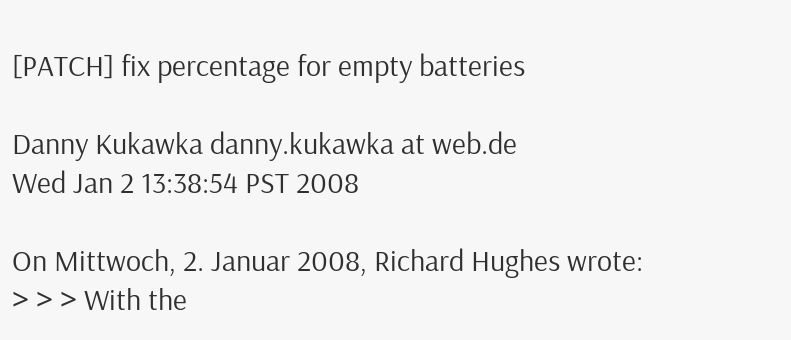[PATCH] fix percentage for empty batteries

Danny Kukawka danny.kukawka at web.de
Wed Jan 2 13:38:54 PST 2008

On Mittwoch, 2. Januar 2008, Richard Hughes wrote:
> > > With the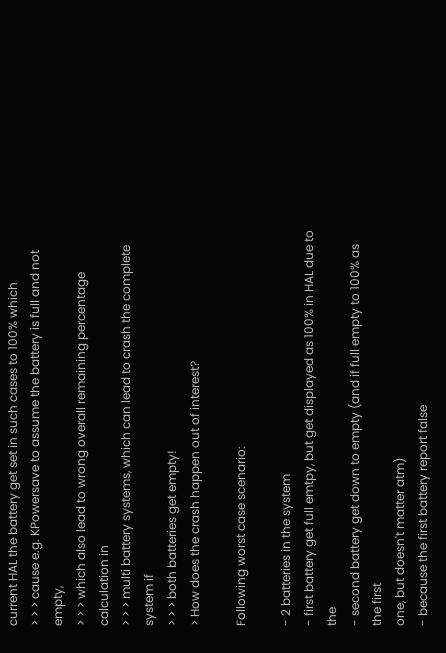current HAL the battery get set in such cases to 100% which
> > > cause e.g. KPowersave to assume the battery is full and not empty,
> > > which also lead to wrong overall remaining percentage calculation in
> > > multi battery systems, which can lead to crash the complete system if
> > > both batteries get empty!
> How does the crash happen out of interest?

Following worst case scenario:

- 2 batteries in the system
- first battery get full emtpy, but get displayed as 100% in HAL due to the
- second battery get down to empty (and if full empty to 100% as the first
one, but doesn't matter atm)
- because the first battery report false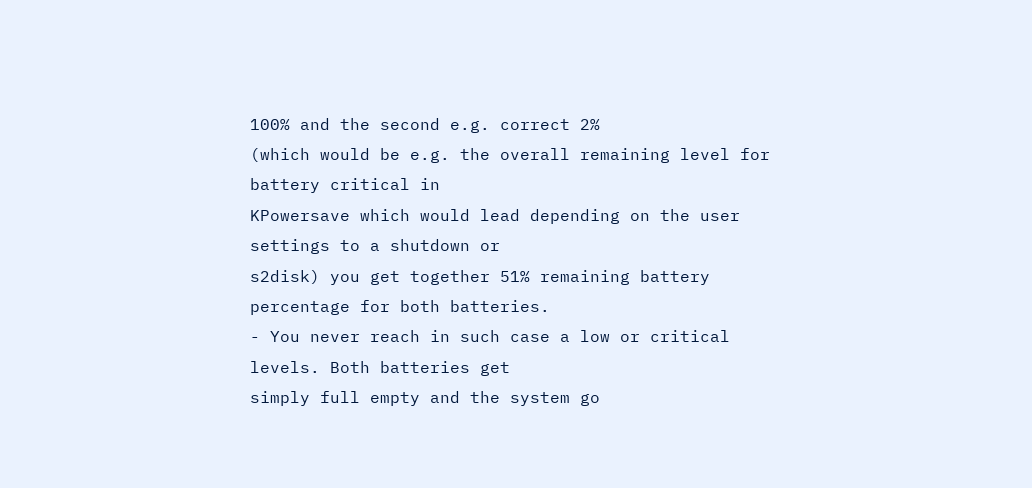100% and the second e.g. correct 2%
(which would be e.g. the overall remaining level for battery critical in
KPowersave which would lead depending on the user settings to a shutdown or
s2disk) you get together 51% remaining battery percentage for both batteries.
- You never reach in such case a low or critical levels. Both batteries get
simply full empty and the system go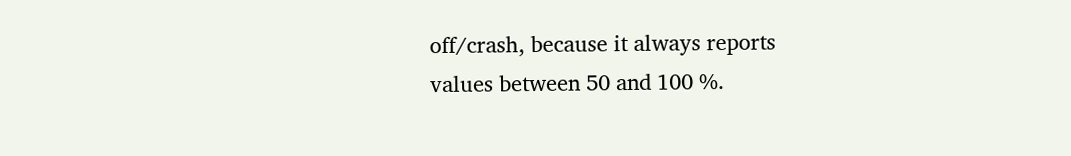off/crash, because it always reports
values between 50 and 100 %.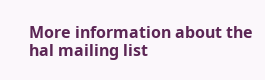More information about the hal mailing list